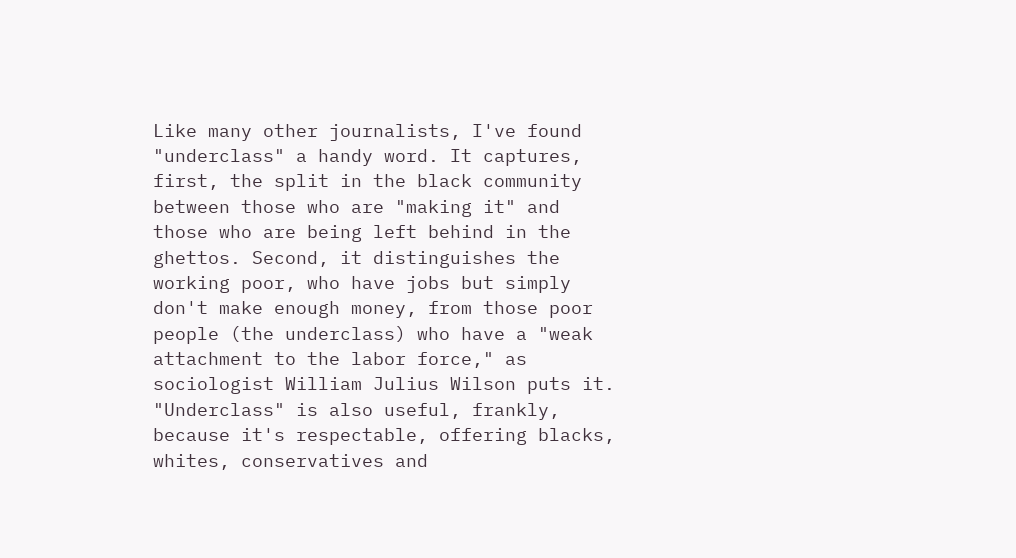Like many other journalists, I've found "underclass" a handy word. It captures, first, the split in the black community between those who are "making it" and those who are being left behind in the ghettos. Second, it distinguishes the working poor, who have jobs but simply don't make enough money, from those poor people (the underclass) who have a "weak attachment to the labor force," as sociologist William Julius Wilson puts it. "Underclass" is also useful, frankly, because it's respectable, offering blacks, whites, conservatives and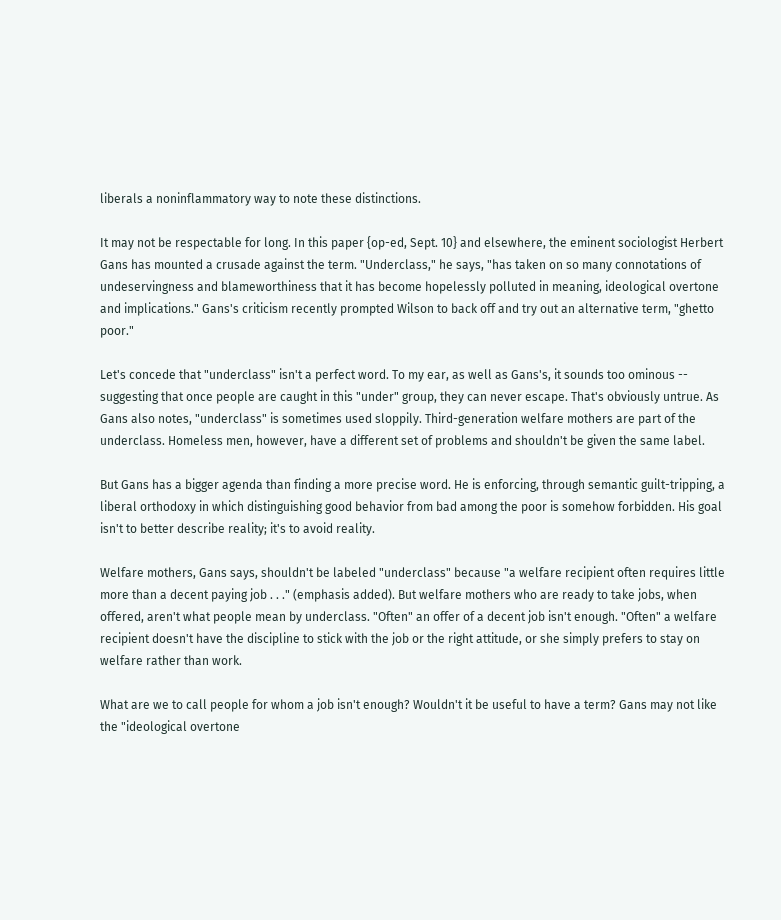liberals a noninflammatory way to note these distinctions.

It may not be respectable for long. In this paper {op-ed, Sept. 10} and elsewhere, the eminent sociologist Herbert Gans has mounted a crusade against the term. "Underclass," he says, "has taken on so many connotations of undeservingness and blameworthiness that it has become hopelessly polluted in meaning, ideological overtone and implications." Gans's criticism recently prompted Wilson to back off and try out an alternative term, "ghetto poor."

Let's concede that "underclass" isn't a perfect word. To my ear, as well as Gans's, it sounds too ominous -- suggesting that once people are caught in this "under" group, they can never escape. That's obviously untrue. As Gans also notes, "underclass" is sometimes used sloppily. Third-generation welfare mothers are part of the underclass. Homeless men, however, have a different set of problems and shouldn't be given the same label.

But Gans has a bigger agenda than finding a more precise word. He is enforcing, through semantic guilt-tripping, a liberal orthodoxy in which distinguishing good behavior from bad among the poor is somehow forbidden. His goal isn't to better describe reality; it's to avoid reality.

Welfare mothers, Gans says, shouldn't be labeled "underclass" because "a welfare recipient often requires little more than a decent paying job . . ." (emphasis added). But welfare mothers who are ready to take jobs, when offered, aren't what people mean by underclass. "Often" an offer of a decent job isn't enough. "Often" a welfare recipient doesn't have the discipline to stick with the job or the right attitude, or she simply prefers to stay on welfare rather than work.

What are we to call people for whom a job isn't enough? Wouldn't it be useful to have a term? Gans may not like the "ideological overtone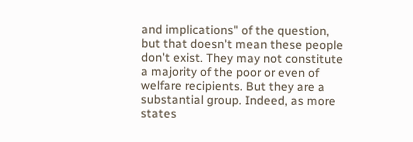and implications" of the question, but that doesn't mean these people don't exist. They may not constitute a majority of the poor or even of welfare recipients. But they are a substantial group. Indeed, as more states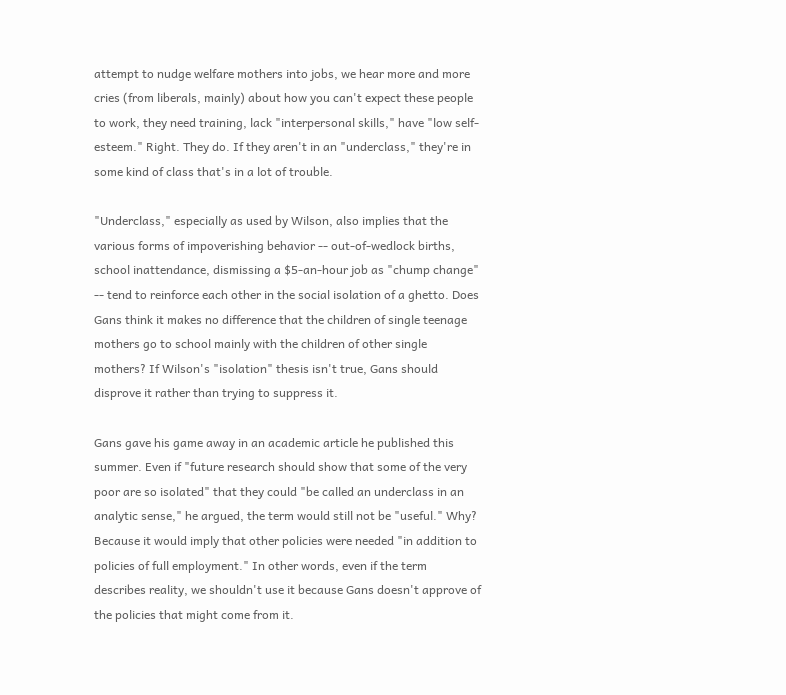attempt to nudge welfare mothers into jobs, we hear more and more cries (from liberals, mainly) about how you can't expect these people to work, they need training, lack "interpersonal skills," have "low self-esteem." Right. They do. If they aren't in an "underclass," they're in some kind of class that's in a lot of trouble.

"Underclass," especially as used by Wilson, also implies that the various forms of impoverishing behavior -- out-of-wedlock births, school inattendance, dismissing a $5-an-hour job as "chump change" -- tend to reinforce each other in the social isolation of a ghetto. Does Gans think it makes no difference that the children of single teenage mothers go to school mainly with the children of other single mothers? If Wilson's "isolation" thesis isn't true, Gans should disprove it rather than trying to suppress it.

Gans gave his game away in an academic article he published this summer. Even if "future research should show that some of the very poor are so isolated" that they could "be called an underclass in an analytic sense," he argued, the term would still not be "useful." Why? Because it would imply that other policies were needed "in addition to policies of full employment." In other words, even if the term describes reality, we shouldn't use it because Gans doesn't approve of the policies that might come from it.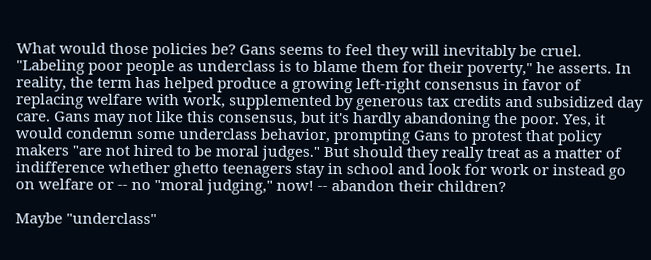What would those policies be? Gans seems to feel they will inevitably be cruel. "Labeling poor people as underclass is to blame them for their poverty," he asserts. In reality, the term has helped produce a growing left-right consensus in favor of replacing welfare with work, supplemented by generous tax credits and subsidized day care. Gans may not like this consensus, but it's hardly abandoning the poor. Yes, it would condemn some underclass behavior, prompting Gans to protest that policy makers "are not hired to be moral judges." But should they really treat as a matter of indifference whether ghetto teenagers stay in school and look for work or instead go on welfare or -- no "moral judging," now! -- abandon their children?

Maybe "underclass"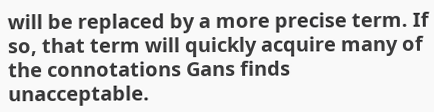will be replaced by a more precise term. If so, that term will quickly acquire many of the connotations Gans finds unacceptable.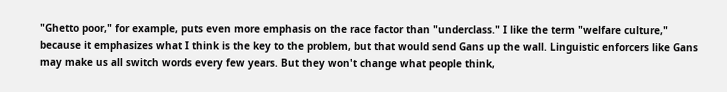"Ghetto poor," for example, puts even more emphasis on the race factor than "underclass." I like the term "welfare culture," because it emphasizes what I think is the key to the problem, but that would send Gans up the wall. Linguistic enforcers like Gans may make us all switch words every few years. But they won't change what people think,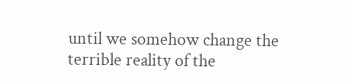until we somehow change the terrible reality of the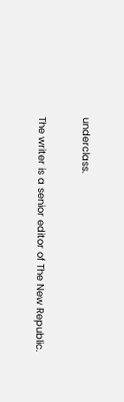underclass.

The writer is a senior editor of The New Republic.